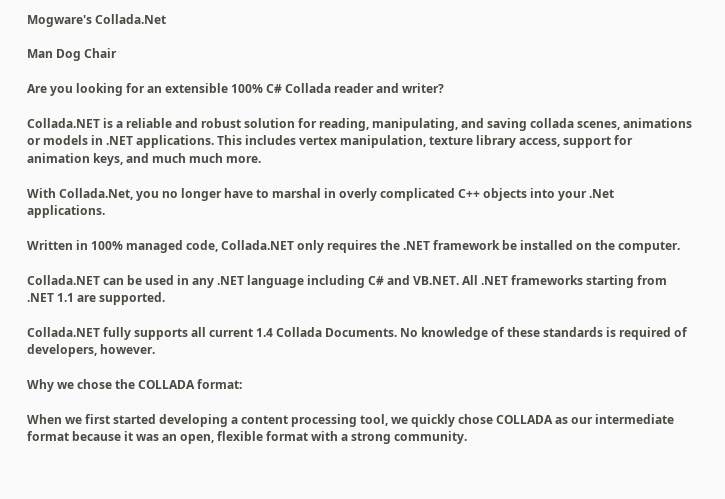Mogware's Collada.Net

Man Dog Chair

Are you looking for an extensible 100% C# Collada reader and writer?

Collada.NET is a reliable and robust solution for reading, manipulating, and saving collada scenes, animations or models in .NET applications. This includes vertex manipulation, texture library access, support for animation keys, and much much more.

With Collada.Net, you no longer have to marshal in overly complicated C++ objects into your .Net applications.

Written in 100% managed code, Collada.NET only requires the .NET framework be installed on the computer.

Collada.NET can be used in any .NET language including C# and VB.NET. All .NET frameworks starting from .NET 1.1 are supported.

Collada.NET fully supports all current 1.4 Collada Documents. No knowledge of these standards is required of developers, however.

Why we chose the COLLADA format:

When we first started developing a content processing tool, we quickly chose COLLADA as our intermediate format because it was an open, flexible format with a strong community.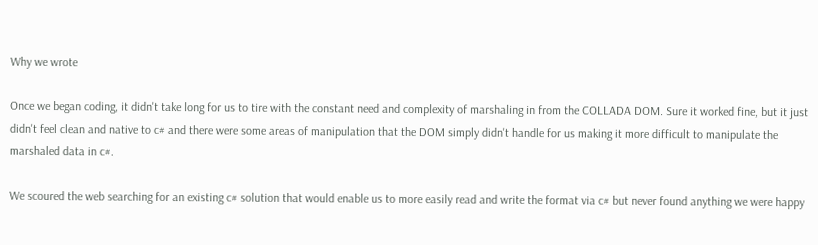Why we wrote

Once we began coding, it didn't take long for us to tire with the constant need and complexity of marshaling in from the COLLADA DOM. Sure it worked fine, but it just didn't feel clean and native to c# and there were some areas of manipulation that the DOM simply didn't handle for us making it more difficult to manipulate the marshaled data in c#.

We scoured the web searching for an existing c# solution that would enable us to more easily read and write the format via c# but never found anything we were happy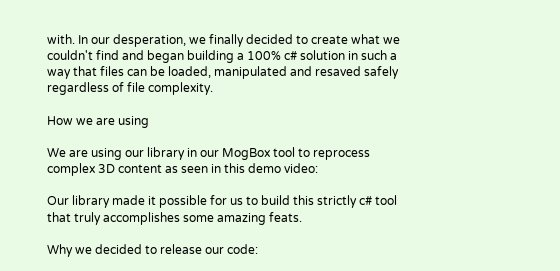with. In our desperation, we finally decided to create what we couldn't find and began building a 100% c# solution in such a way that files can be loaded, manipulated and resaved safely regardless of file complexity.

How we are using

We are using our library in our MogBox tool to reprocess complex 3D content as seen in this demo video:

Our library made it possible for us to build this strictly c# tool that truly accomplishes some amazing feats.

Why we decided to release our code: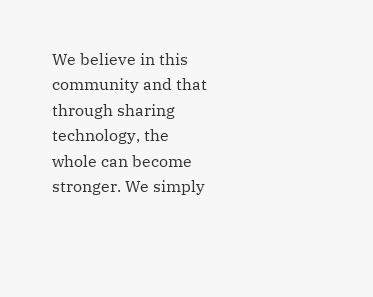We believe in this community and that through sharing technology, the whole can become stronger. We simply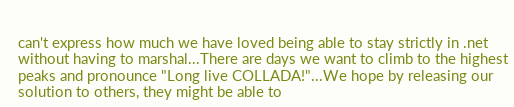can't express how much we have loved being able to stay strictly in .net without having to marshal...There are days we want to climb to the highest peaks and pronounce "Long live COLLADA!"...We hope by releasing our solution to others, they might be able to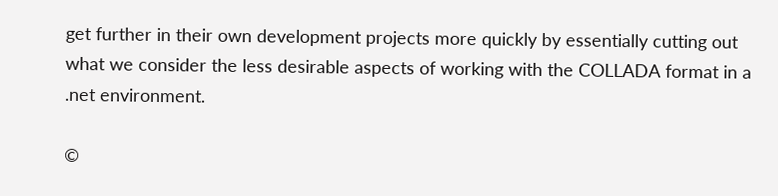get further in their own development projects more quickly by essentially cutting out what we consider the less desirable aspects of working with the COLLADA format in a .net environment.

©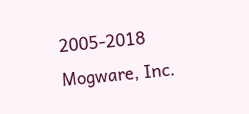2005-2018 Mogware, Inc.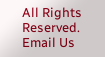All Rights Reserved. Email Us